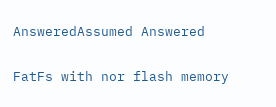AnsweredAssumed Answered

FatFs with nor flash memory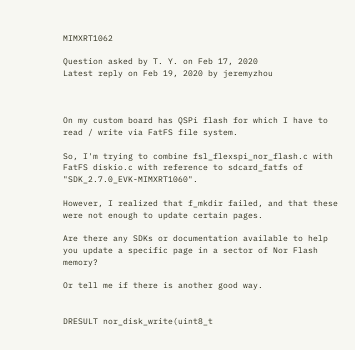MIMXRT1062

Question asked by T. Y. on Feb 17, 2020
Latest reply on Feb 19, 2020 by jeremyzhou



On my custom board has QSPi flash for which I have to read / write via FatFS file system.

So, I'm trying to combine fsl_flexspi_nor_flash.c with FatFS diskio.c with reference to sdcard_fatfs of "SDK_2.7.0_EVK-MIMXRT1060".

However, I realized that f_mkdir failed, and that these were not enough to update certain pages.

Are there any SDKs or documentation available to help you update a specific page in a sector of Nor Flash memory?

Or tell me if there is another good way.


DRESULT nor_disk_write(uint8_t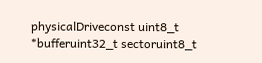physicalDriveconst uint8_t *bufferuint32_t sectoruint8_t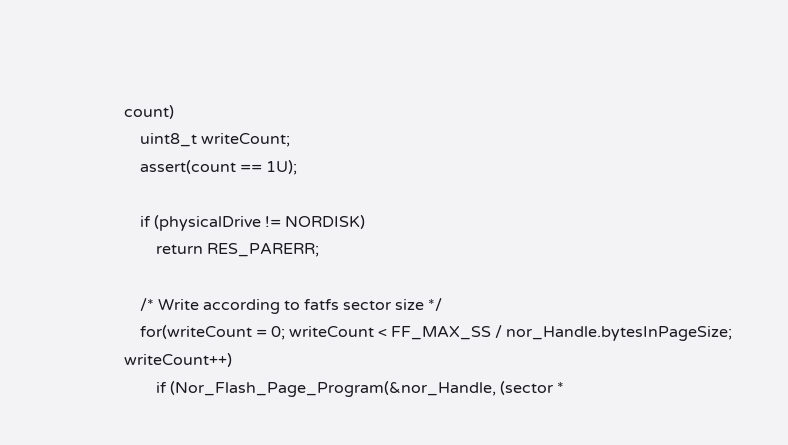count)
    uint8_t writeCount;
    assert(count == 1U);

    if (physicalDrive != NORDISK)
        return RES_PARERR;

    /* Write according to fatfs sector size */
    for(writeCount = 0; writeCount < FF_MAX_SS / nor_Handle.bytesInPageSize; writeCount++)
        if (Nor_Flash_Page_Program(&nor_Handle, (sector *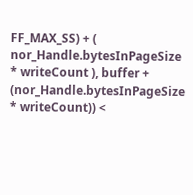FF_MAX_SS) + ( nor_Handle.bytesInPageSize * writeCount ), buffer + (nor_Handle.bytesInPageSize * writeCount)) <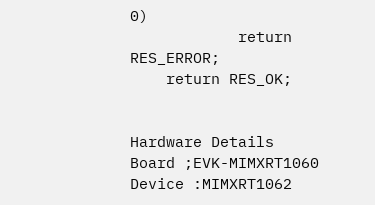0)
            return RES_ERROR;
    return RES_OK;


Hardware Details
Board ;EVK-MIMXRT1060
Device :MIMXRT1062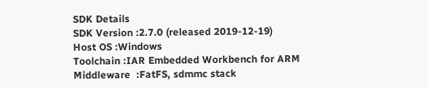SDK Details
SDK Version :2.7.0 (released 2019-12-19)
Host OS :Windows
Toolchain :IAR Embedded Workbench for ARM
Middleware  :FatFS, sdmmc stack